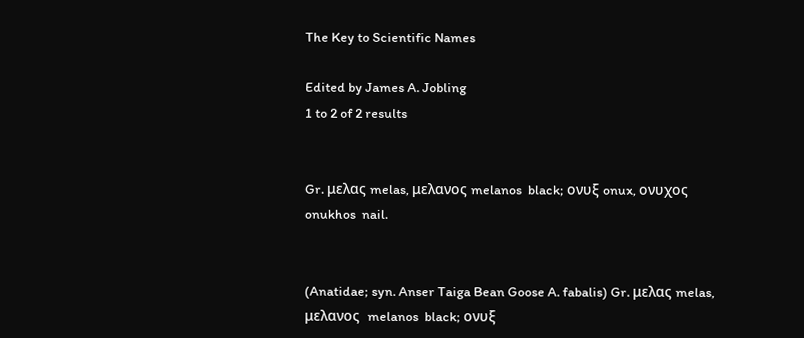The Key to Scientific Names

Edited by James A. Jobling
1 to 2 of 2 results


Gr. μελας melas, μελανος melanos  black; ονυξ onux, ονυχος onukhos  nail.


(Anatidae; syn. Anser Taiga Bean Goose A. fabalis) Gr. μελας melas,  μελανος  melanos  black; ονυξ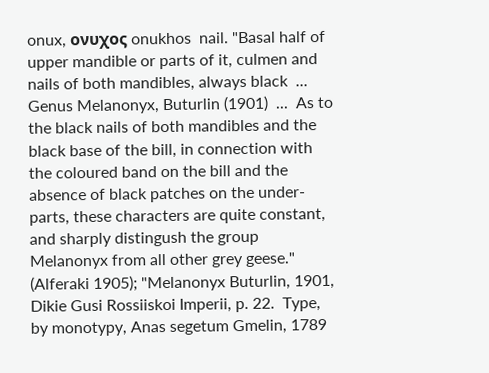onux, ονυχος onukhos  nail. "Basal half of upper mandible or parts of it, culmen and nails of both mandibles, always black  ...  Genus Melanonyx, Buturlin (1901)  ...  As to the black nails of both mandibles and the black base of the bill, in connection with the coloured band on the bill and the absence of black patches on the under-parts, these characters are quite constant, and sharply distingush the group Melanonyx from all other grey geese." (Alferaki 1905); "Melanonyx Buturlin, 1901, Dikie Gusi Rossiiskoi Imperii, p. 22.  Type, by monotypy, Anas segetum Gmelin, 1789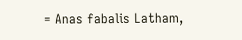= Anas fabalis Latham,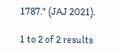1787." (JAJ 2021).

1 to 2 of 2 results